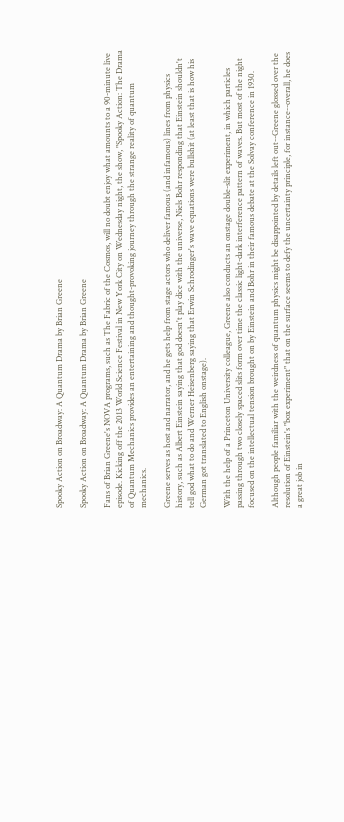Spooky Action on Broadway: A Quantum Drama by Brian Greene

Spooky Action on Broadway: A Quantum Drama by Brian Greene

Fans of Brian Greene's NOVA programs, such as The Fabric of the Cosmos, will no doubt enjoy what amounts to a 90-minute live episode. Kicking off the 2013 World Science Festival in New York City on Wednesday night, the show, "Spooky Action: The Drama of Quantum Mechanics provides an entertaining and thought-provoking journey through the strange reality of quantum mechanics.

Greene serves as host and narrator, and he gets help from stage actors who deliver famous (and infamous) lines from physics history, such as Albert Einstein saying that god doesn't play dice with the universe, Niels Bohr responding that Einstein shouldn't tell god what to do and Werner Heisenberg saying that Erwin Schrodinger's wave equations were bullshit (at least that is how his German got translated to English onstage).

With the help of a Princeton University colleague, Greene also conducts an onstage double-slit experiment, in which particles passing through two closely spaced slits form over time the classic light-dark interference pattern of waves. But most of the night focused on the intellectual tension brought on by Einstein and Bohr in their famous debate at the Solvay conference in 1930.

Although people familiar with the weirdness of quantum physics might be disappointed by details left out--Greene glossed over the resolution of Einstein's "box experiment" that on the surface seems to defy the uncertainty principle, for instance--overall, he does a great job in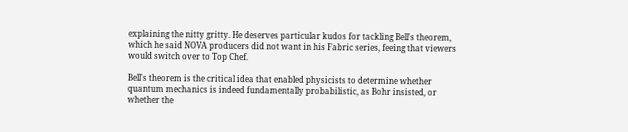explaining the nitty gritty. He deserves particular kudos for tackling Bell's theorem, which he said NOVA producers did not want in his Fabric series, feeing that viewers would switch over to Top Chef.

Bell's theorem is the critical idea that enabled physicists to determine whether quantum mechanics is indeed fundamentally probabilistic, as Bohr insisted, or whether the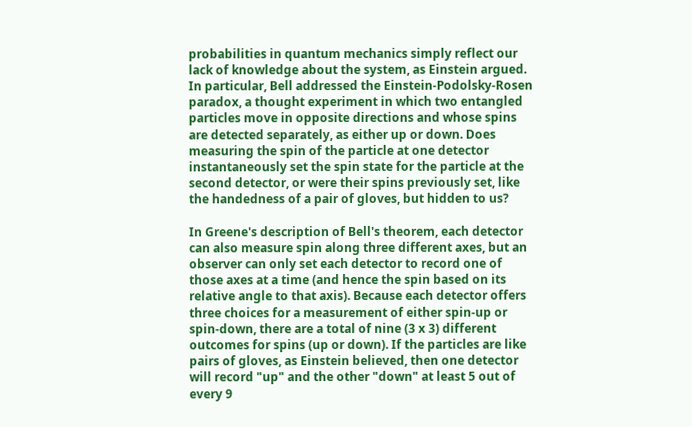probabilities in quantum mechanics simply reflect our lack of knowledge about the system, as Einstein argued. In particular, Bell addressed the Einstein-Podolsky-Rosen paradox, a thought experiment in which two entangled particles move in opposite directions and whose spins are detected separately, as either up or down. Does measuring the spin of the particle at one detector instantaneously set the spin state for the particle at the second detector, or were their spins previously set, like the handedness of a pair of gloves, but hidden to us?

In Greene's description of Bell's theorem, each detector can also measure spin along three different axes, but an observer can only set each detector to record one of those axes at a time (and hence the spin based on its relative angle to that axis). Because each detector offers three choices for a measurement of either spin-up or spin-down, there are a total of nine (3 x 3) different outcomes for spins (up or down). If the particles are like pairs of gloves, as Einstein believed, then one detector will record "up" and the other "down" at least 5 out of every 9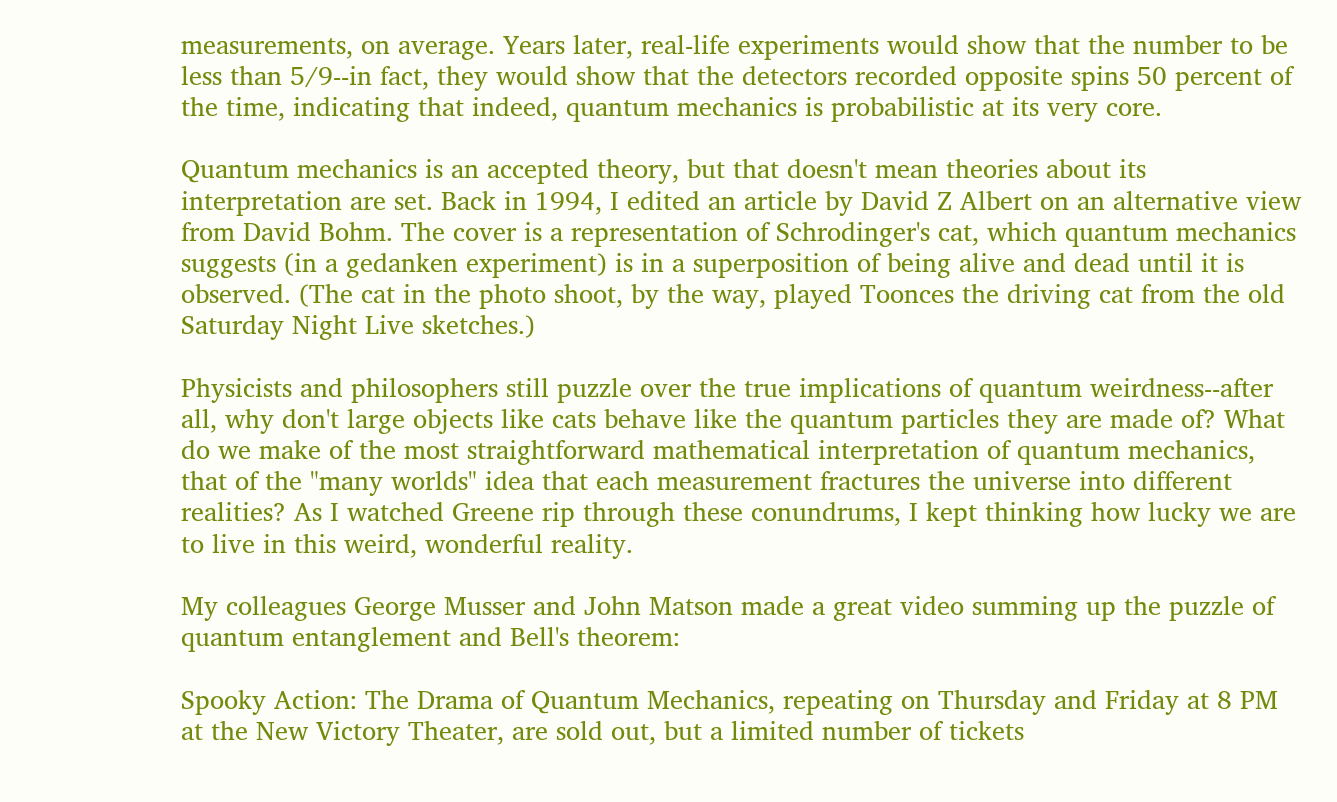measurements, on average. Years later, real-life experiments would show that the number to be less than 5/9--in fact, they would show that the detectors recorded opposite spins 50 percent of the time, indicating that indeed, quantum mechanics is probabilistic at its very core.

Quantum mechanics is an accepted theory, but that doesn't mean theories about its interpretation are set. Back in 1994, I edited an article by David Z Albert on an alternative view from David Bohm. The cover is a representation of Schrodinger's cat, which quantum mechanics suggests (in a gedanken experiment) is in a superposition of being alive and dead until it is observed. (The cat in the photo shoot, by the way, played Toonces the driving cat from the old Saturday Night Live sketches.)

Physicists and philosophers still puzzle over the true implications of quantum weirdness--after all, why don't large objects like cats behave like the quantum particles they are made of? What do we make of the most straightforward mathematical interpretation of quantum mechanics, that of the "many worlds" idea that each measurement fractures the universe into different realities? As I watched Greene rip through these conundrums, I kept thinking how lucky we are to live in this weird, wonderful reality.

My colleagues George Musser and John Matson made a great video summing up the puzzle of quantum entanglement and Bell's theorem:

Spooky Action: The Drama of Quantum Mechanics, repeating on Thursday and Friday at 8 PM at the New Victory Theater, are sold out, but a limited number of tickets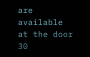are available at the door 30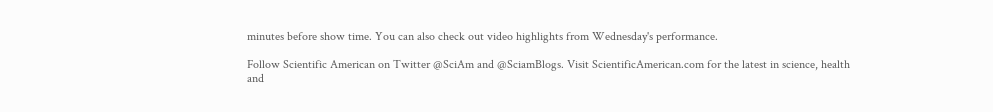minutes before show time. You can also check out video highlights from Wednesday's performance.

Follow Scientific American on Twitter @SciAm and @SciamBlogs. Visit ScientificAmerican.com for the latest in science, health and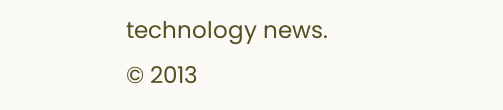technology news.
© 2013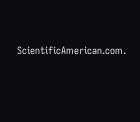ScientificAmerican.com.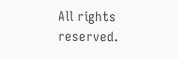All rights reserved.